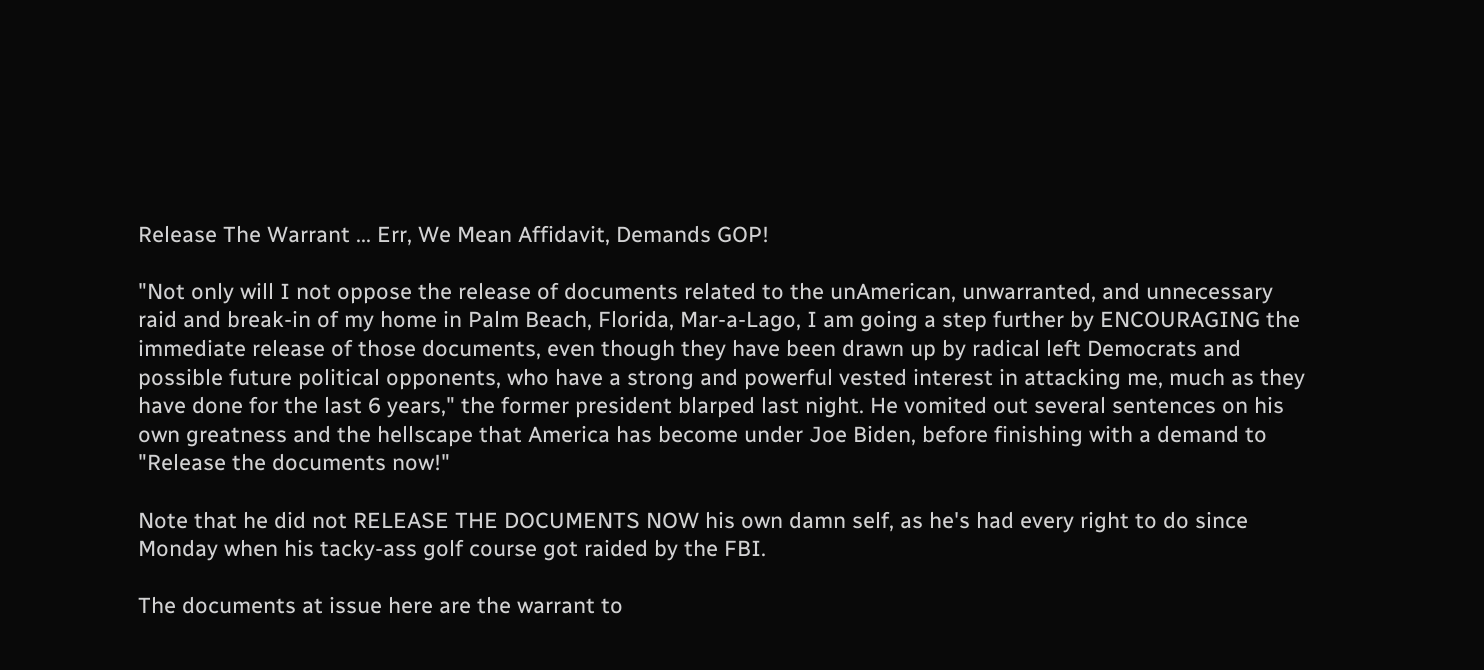Release The Warrant ... Err, We Mean Affidavit, Demands GOP!

"Not only will I not oppose the release of documents related to the unAmerican, unwarranted, and unnecessary raid and break-in of my home in Palm Beach, Florida, Mar-a-Lago, I am going a step further by ENCOURAGING the immediate release of those documents, even though they have been drawn up by radical left Democrats and possible future political opponents, who have a strong and powerful vested interest in attacking me, much as they have done for the last 6 years," the former president blarped last night. He vomited out several sentences on his own greatness and the hellscape that America has become under Joe Biden, before finishing with a demand to "Release the documents now!"

Note that he did not RELEASE THE DOCUMENTS NOW his own damn self, as he's had every right to do since Monday when his tacky-ass golf course got raided by the FBI.

The documents at issue here are the warrant to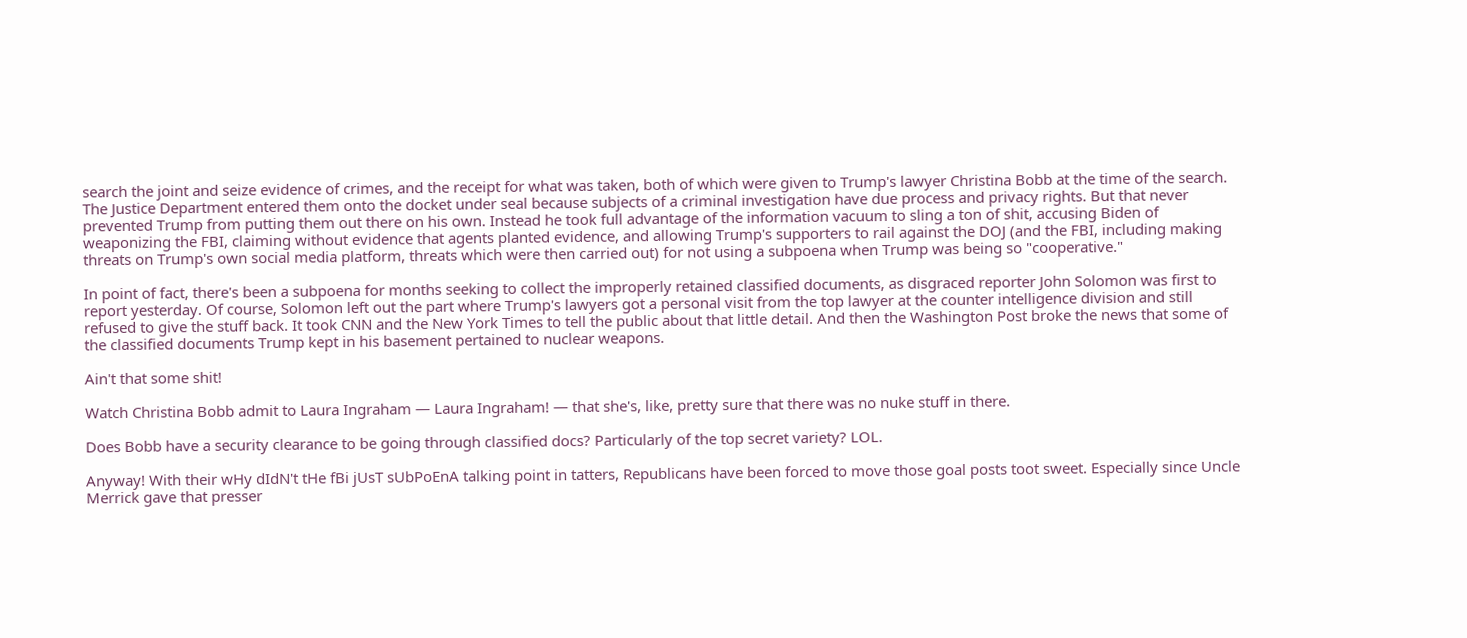search the joint and seize evidence of crimes, and the receipt for what was taken, both of which were given to Trump's lawyer Christina Bobb at the time of the search. The Justice Department entered them onto the docket under seal because subjects of a criminal investigation have due process and privacy rights. But that never prevented Trump from putting them out there on his own. Instead he took full advantage of the information vacuum to sling a ton of shit, accusing Biden of weaponizing the FBI, claiming without evidence that agents planted evidence, and allowing Trump's supporters to rail against the DOJ (and the FBI, including making threats on Trump's own social media platform, threats which were then carried out) for not using a subpoena when Trump was being so "cooperative."

In point of fact, there's been a subpoena for months seeking to collect the improperly retained classified documents, as disgraced reporter John Solomon was first to report yesterday. Of course, Solomon left out the part where Trump's lawyers got a personal visit from the top lawyer at the counter intelligence division and still refused to give the stuff back. It took CNN and the New York Times to tell the public about that little detail. And then the Washington Post broke the news that some of the classified documents Trump kept in his basement pertained to nuclear weapons.

Ain't that some shit!

Watch Christina Bobb admit to Laura Ingraham — Laura Ingraham! — that she's, like, pretty sure that there was no nuke stuff in there.

Does Bobb have a security clearance to be going through classified docs? Particularly of the top secret variety? LOL.

Anyway! With their wHy dIdN't tHe fBi jUsT sUbPoEnA talking point in tatters, Republicans have been forced to move those goal posts toot sweet. Especially since Uncle Merrick gave that presser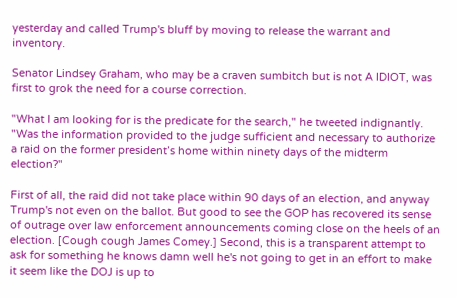yesterday and called Trump's bluff by moving to release the warrant and inventory.

Senator Lindsey Graham, who may be a craven sumbitch but is not A IDIOT, was first to grok the need for a course correction.

"What I am looking for is the predicate for the search," he tweeted indignantly. "Was the information provided to the judge sufficient and necessary to authorize a raid on the former president’s home within ninety days of the midterm election?"

First of all, the raid did not take place within 90 days of an election, and anyway Trump's not even on the ballot. But good to see the GOP has recovered its sense of outrage over law enforcement announcements coming close on the heels of an election. [Cough cough James Comey.] Second, this is a transparent attempt to ask for something he knows damn well he's not going to get in an effort to make it seem like the DOJ is up to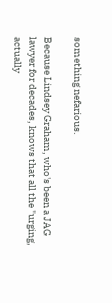something nefarious.

Because Lindsey Graham, who's been a JAG lawyer for decades, knows that all the "urging, actually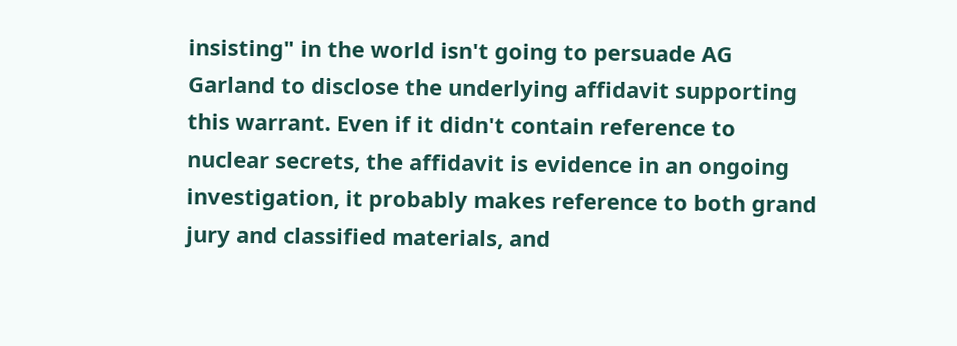insisting" in the world isn't going to persuade AG Garland to disclose the underlying affidavit supporting this warrant. Even if it didn't contain reference to nuclear secrets, the affidavit is evidence in an ongoing investigation, it probably makes reference to both grand jury and classified materials, and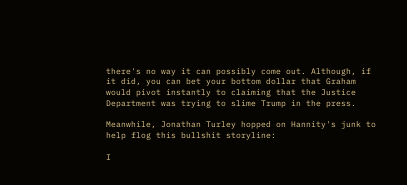there's no way it can possibly come out. Although, if it did, you can bet your bottom dollar that Graham would pivot instantly to claiming that the Justice Department was trying to slime Trump in the press.

Meanwhile, Jonathan Turley hopped on Hannity's junk to help flog this bullshit storyline:

I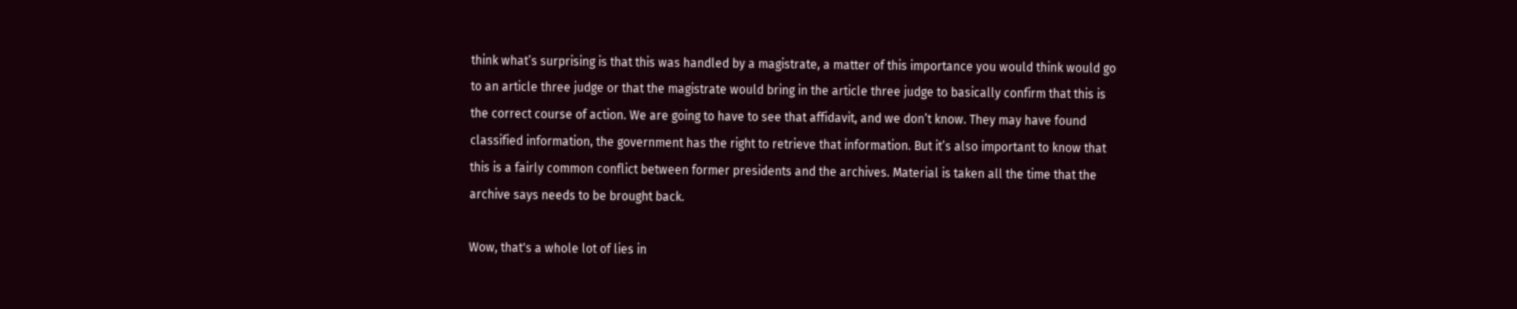think what’s surprising is that this was handled by a magistrate, a matter of this importance you would think would go to an article three judge or that the magistrate would bring in the article three judge to basically confirm that this is the correct course of action. We are going to have to see that affidavit, and we don’t know. They may have found classified information, the government has the right to retrieve that information. But it’s also important to know that this is a fairly common conflict between former presidents and the archives. Material is taken all the time that the archive says needs to be brought back.

Wow, that's a whole lot of lies in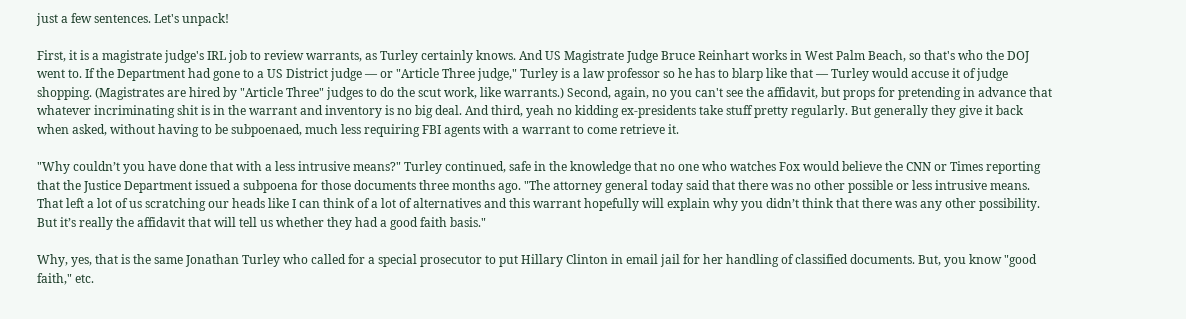just a few sentences. Let's unpack!

First, it is a magistrate judge's IRL job to review warrants, as Turley certainly knows. And US Magistrate Judge Bruce Reinhart works in West Palm Beach, so that's who the DOJ went to. If the Department had gone to a US District judge — or "Article Three judge," Turley is a law professor so he has to blarp like that — Turley would accuse it of judge shopping. (Magistrates are hired by "Article Three" judges to do the scut work, like warrants.) Second, again, no you can't see the affidavit, but props for pretending in advance that whatever incriminating shit is in the warrant and inventory is no big deal. And third, yeah no kidding ex-presidents take stuff pretty regularly. But generally they give it back when asked, without having to be subpoenaed, much less requiring FBI agents with a warrant to come retrieve it.

"Why couldn’t you have done that with a less intrusive means?" Turley continued, safe in the knowledge that no one who watches Fox would believe the CNN or Times reporting that the Justice Department issued a subpoena for those documents three months ago. "The attorney general today said that there was no other possible or less intrusive means. That left a lot of us scratching our heads like I can think of a lot of alternatives and this warrant hopefully will explain why you didn’t think that there was any other possibility. But it’s really the affidavit that will tell us whether they had a good faith basis."

Why, yes, that is the same Jonathan Turley who called for a special prosecutor to put Hillary Clinton in email jail for her handling of classified documents. But, you know "good faith," etc.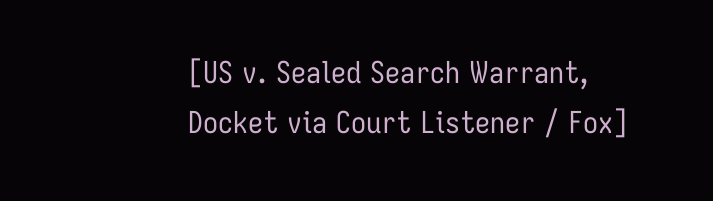[US v. Sealed Search Warrant, Docket via Court Listener / Fox]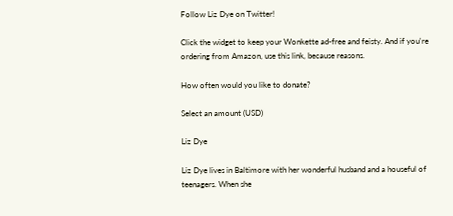Follow Liz Dye on Twitter!

Click the widget to keep your Wonkette ad-free and feisty. And if you're ordering from Amazon, use this link, because reasons.

How often would you like to donate?

Select an amount (USD)

Liz Dye

Liz Dye lives in Baltimore with her wonderful husband and a houseful of teenagers. When she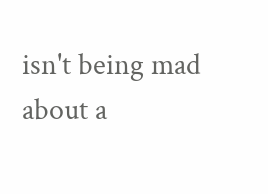isn't being mad about a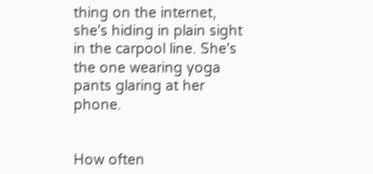thing on the internet, she's hiding in plain sight in the carpool line. She's the one wearing yoga pants glaring at her phone.


How often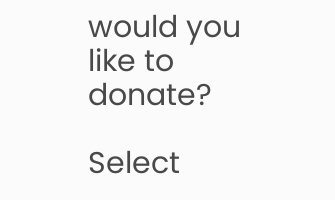would you like to donate?

Select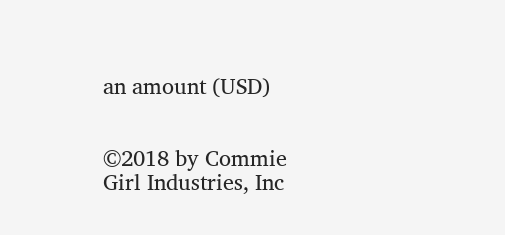an amount (USD)


©2018 by Commie Girl Industries, Inc